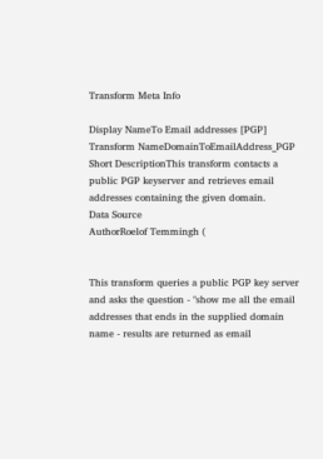Transform Meta Info

Display NameTo Email addresses [PGP]
Transform NameDomainToEmailAddress_PGP
Short DescriptionThis transform contacts a public PGP keyserver and retrieves email addresses containing the given domain.
Data Source
AuthorRoelof Temmingh (


This transform queries a public PGP key server and asks the question - "show me all the email addresses that ends in the supplied domain name - results are returned as email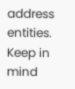address entities. Keep in mind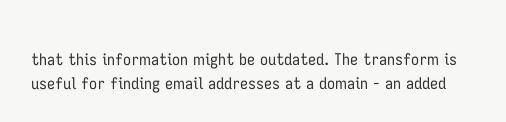that this information might be outdated. The transform is useful for finding email addresses at a domain - an added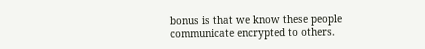bonus is that we know these people communicate encrypted to others.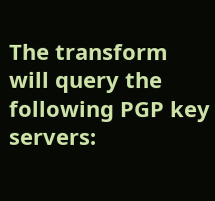The transform will query the following PGP key servers: